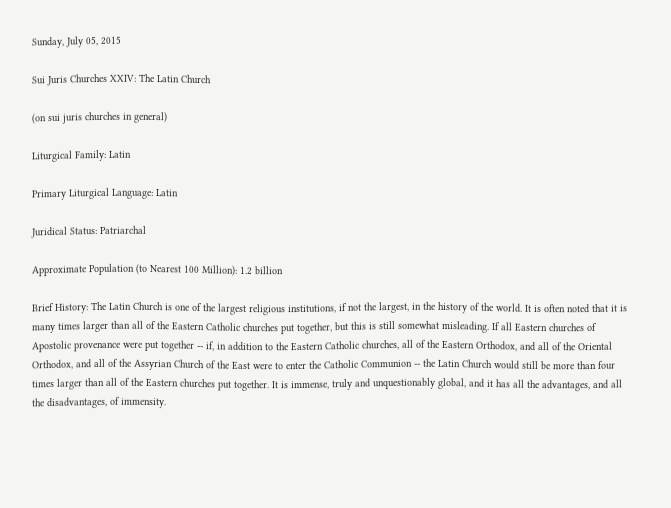Sunday, July 05, 2015

Sui Juris Churches XXIV: The Latin Church

(on sui juris churches in general)

Liturgical Family: Latin

Primary Liturgical Language: Latin

Juridical Status: Patriarchal

Approximate Population (to Nearest 100 Million): 1.2 billion

Brief History: The Latin Church is one of the largest religious institutions, if not the largest, in the history of the world. It is often noted that it is many times larger than all of the Eastern Catholic churches put together, but this is still somewhat misleading. If all Eastern churches of Apostolic provenance were put together -- if, in addition to the Eastern Catholic churches, all of the Eastern Orthodox, and all of the Oriental Orthodox, and all of the Assyrian Church of the East were to enter the Catholic Communion -- the Latin Church would still be more than four times larger than all of the Eastern churches put together. It is immense, truly and unquestionably global, and it has all the advantages, and all the disadvantages, of immensity.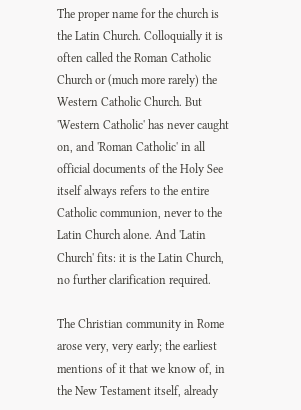The proper name for the church is the Latin Church. Colloquially it is often called the Roman Catholic Church or (much more rarely) the Western Catholic Church. But 'Western Catholic' has never caught on, and 'Roman Catholic' in all official documents of the Holy See itself always refers to the entire Catholic communion, never to the Latin Church alone. And 'Latin Church' fits: it is the Latin Church, no further clarification required.

The Christian community in Rome arose very, very early; the earliest mentions of it that we know of, in the New Testament itself, already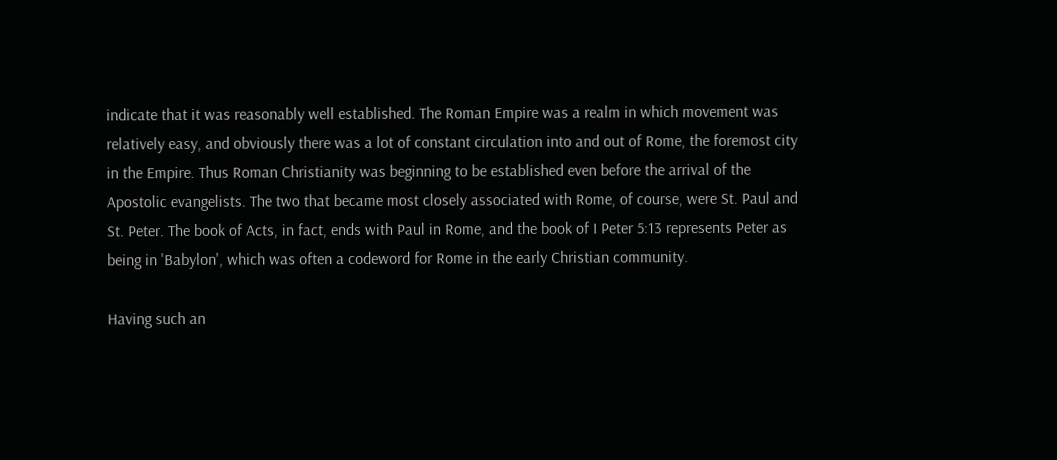indicate that it was reasonably well established. The Roman Empire was a realm in which movement was relatively easy, and obviously there was a lot of constant circulation into and out of Rome, the foremost city in the Empire. Thus Roman Christianity was beginning to be established even before the arrival of the Apostolic evangelists. The two that became most closely associated with Rome, of course, were St. Paul and St. Peter. The book of Acts, in fact, ends with Paul in Rome, and the book of I Peter 5:13 represents Peter as being in 'Babylon', which was often a codeword for Rome in the early Christian community.

Having such an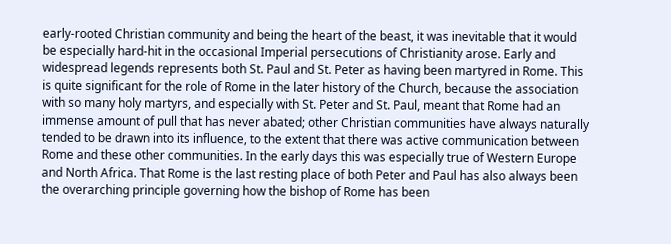early-rooted Christian community and being the heart of the beast, it was inevitable that it would be especially hard-hit in the occasional Imperial persecutions of Christianity arose. Early and widespread legends represents both St. Paul and St. Peter as having been martyred in Rome. This is quite significant for the role of Rome in the later history of the Church, because the association with so many holy martyrs, and especially with St. Peter and St. Paul, meant that Rome had an immense amount of pull that has never abated; other Christian communities have always naturally tended to be drawn into its influence, to the extent that there was active communication between Rome and these other communities. In the early days this was especially true of Western Europe and North Africa. That Rome is the last resting place of both Peter and Paul has also always been the overarching principle governing how the bishop of Rome has been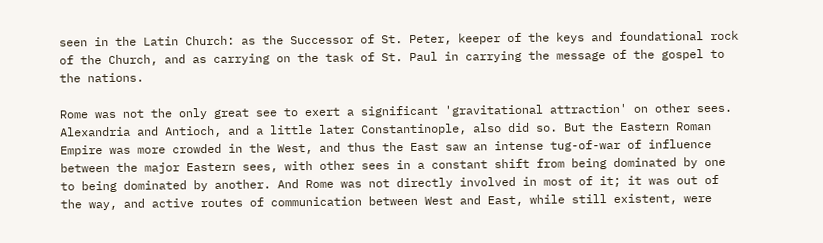seen in the Latin Church: as the Successor of St. Peter, keeper of the keys and foundational rock of the Church, and as carrying on the task of St. Paul in carrying the message of the gospel to the nations.

Rome was not the only great see to exert a significant 'gravitational attraction' on other sees. Alexandria and Antioch, and a little later Constantinople, also did so. But the Eastern Roman Empire was more crowded in the West, and thus the East saw an intense tug-of-war of influence between the major Eastern sees, with other sees in a constant shift from being dominated by one to being dominated by another. And Rome was not directly involved in most of it; it was out of the way, and active routes of communication between West and East, while still existent, were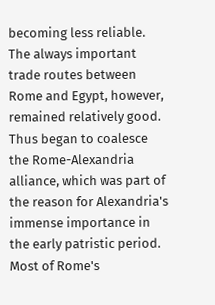becoming less reliable. The always important trade routes between Rome and Egypt, however, remained relatively good. Thus began to coalesce the Rome-Alexandria alliance, which was part of the reason for Alexandria's immense importance in the early patristic period. Most of Rome's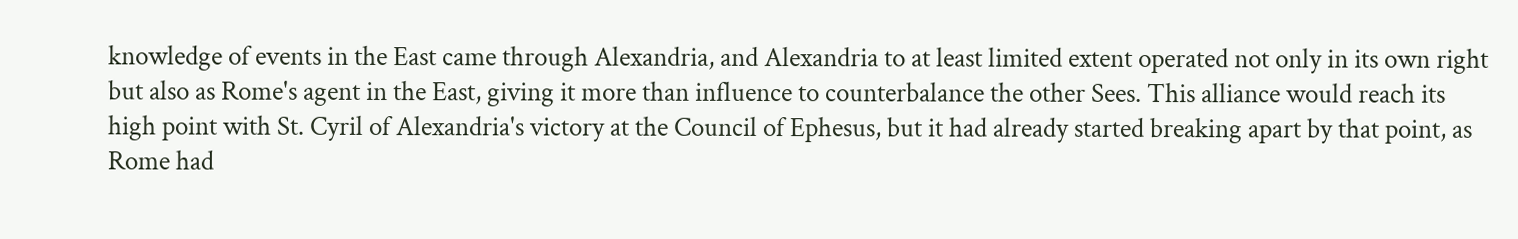knowledge of events in the East came through Alexandria, and Alexandria to at least limited extent operated not only in its own right but also as Rome's agent in the East, giving it more than influence to counterbalance the other Sees. This alliance would reach its high point with St. Cyril of Alexandria's victory at the Council of Ephesus, but it had already started breaking apart by that point, as Rome had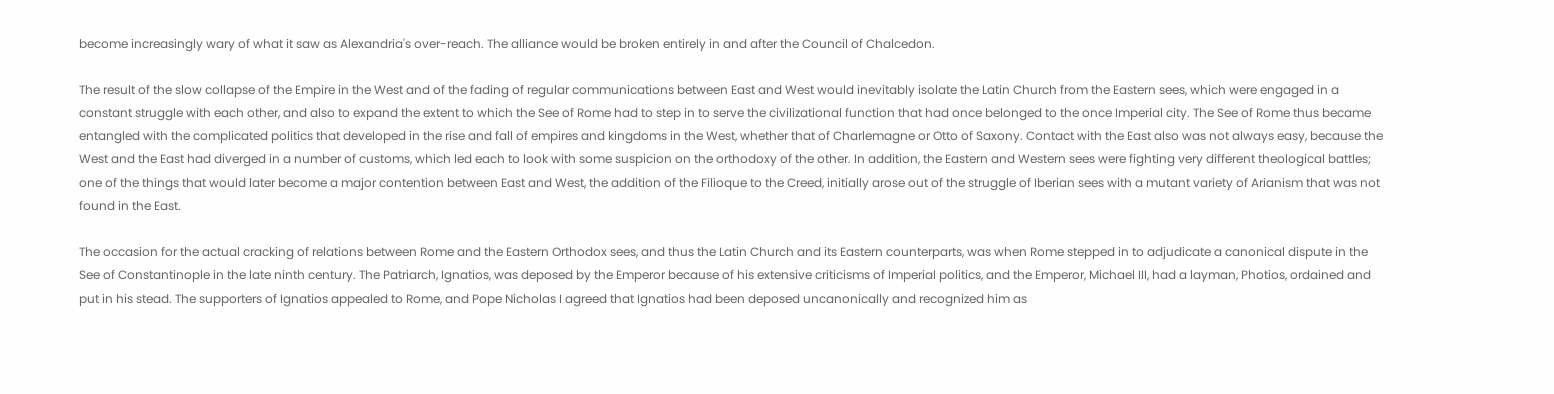become increasingly wary of what it saw as Alexandria's over-reach. The alliance would be broken entirely in and after the Council of Chalcedon.

The result of the slow collapse of the Empire in the West and of the fading of regular communications between East and West would inevitably isolate the Latin Church from the Eastern sees, which were engaged in a constant struggle with each other, and also to expand the extent to which the See of Rome had to step in to serve the civilizational function that had once belonged to the once Imperial city. The See of Rome thus became entangled with the complicated politics that developed in the rise and fall of empires and kingdoms in the West, whether that of Charlemagne or Otto of Saxony. Contact with the East also was not always easy, because the West and the East had diverged in a number of customs, which led each to look with some suspicion on the orthodoxy of the other. In addition, the Eastern and Western sees were fighting very different theological battles; one of the things that would later become a major contention between East and West, the addition of the Filioque to the Creed, initially arose out of the struggle of Iberian sees with a mutant variety of Arianism that was not found in the East.

The occasion for the actual cracking of relations between Rome and the Eastern Orthodox sees, and thus the Latin Church and its Eastern counterparts, was when Rome stepped in to adjudicate a canonical dispute in the See of Constantinople in the late ninth century. The Patriarch, Ignatios, was deposed by the Emperor because of his extensive criticisms of Imperial politics, and the Emperor, Michael III, had a layman, Photios, ordained and put in his stead. The supporters of Ignatios appealed to Rome, and Pope Nicholas I agreed that Ignatios had been deposed uncanonically and recognized him as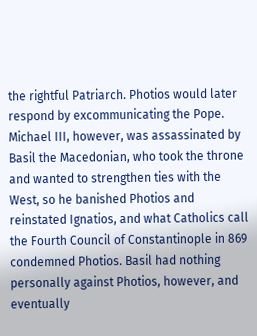the rightful Patriarch. Photios would later respond by excommunicating the Pope. Michael III, however, was assassinated by Basil the Macedonian, who took the throne and wanted to strengthen ties with the West, so he banished Photios and reinstated Ignatios, and what Catholics call the Fourth Council of Constantinople in 869 condemned Photios. Basil had nothing personally against Photios, however, and eventually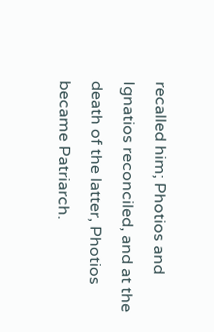recalled him; Photios and Ignatios reconciled, and at the death of the latter, Photios became Patriarch.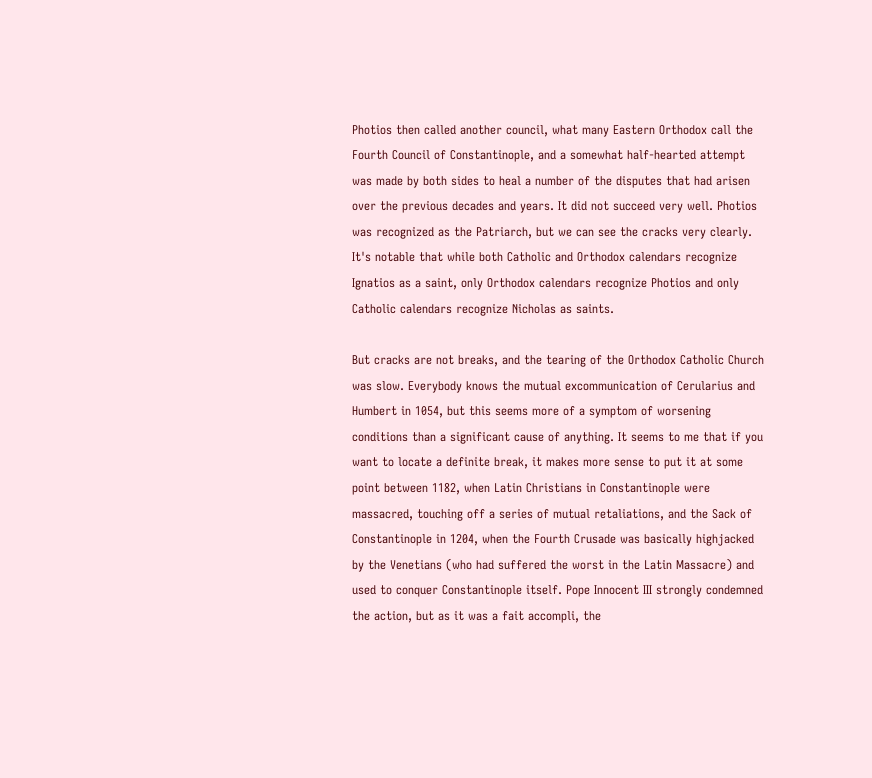Photios then called another council, what many Eastern Orthodox call the Fourth Council of Constantinople, and a somewhat half-hearted attempt was made by both sides to heal a number of the disputes that had arisen over the previous decades and years. It did not succeed very well. Photios was recognized as the Patriarch, but we can see the cracks very clearly. It's notable that while both Catholic and Orthodox calendars recognize Ignatios as a saint, only Orthodox calendars recognize Photios and only Catholic calendars recognize Nicholas as saints.

But cracks are not breaks, and the tearing of the Orthodox Catholic Church was slow. Everybody knows the mutual excommunication of Cerularius and Humbert in 1054, but this seems more of a symptom of worsening conditions than a significant cause of anything. It seems to me that if you want to locate a definite break, it makes more sense to put it at some point between 1182, when Latin Christians in Constantinople were massacred, touching off a series of mutual retaliations, and the Sack of Constantinople in 1204, when the Fourth Crusade was basically highjacked by the Venetians (who had suffered the worst in the Latin Massacre) and used to conquer Constantinople itself. Pope Innocent III strongly condemned the action, but as it was a fait accompli, the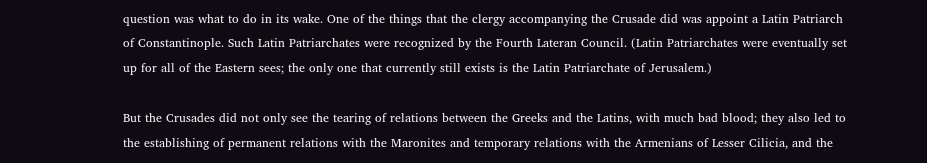question was what to do in its wake. One of the things that the clergy accompanying the Crusade did was appoint a Latin Patriarch of Constantinople. Such Latin Patriarchates were recognized by the Fourth Lateran Council. (Latin Patriarchates were eventually set up for all of the Eastern sees; the only one that currently still exists is the Latin Patriarchate of Jerusalem.)

But the Crusades did not only see the tearing of relations between the Greeks and the Latins, with much bad blood; they also led to the establishing of permanent relations with the Maronites and temporary relations with the Armenians of Lesser Cilicia, and the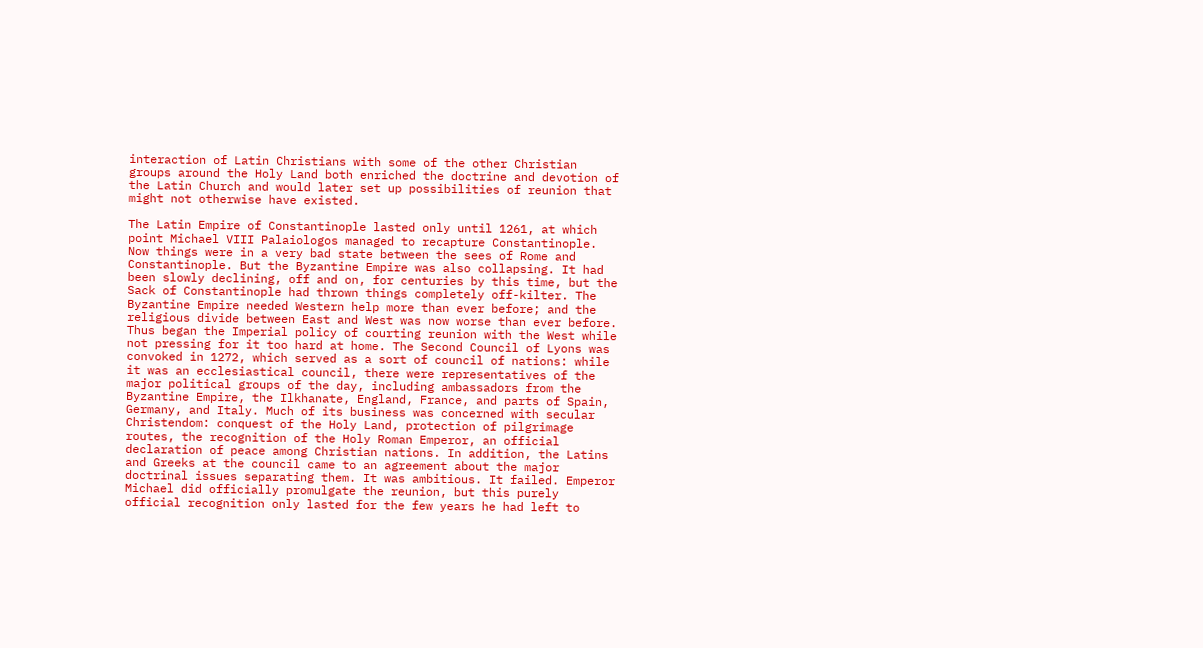interaction of Latin Christians with some of the other Christian groups around the Holy Land both enriched the doctrine and devotion of the Latin Church and would later set up possibilities of reunion that might not otherwise have existed.

The Latin Empire of Constantinople lasted only until 1261, at which point Michael VIII Palaiologos managed to recapture Constantinople. Now things were in a very bad state between the sees of Rome and Constantinople. But the Byzantine Empire was also collapsing. It had been slowly declining, off and on, for centuries by this time, but the Sack of Constantinople had thrown things completely off-kilter. The Byzantine Empire needed Western help more than ever before; and the religious divide between East and West was now worse than ever before. Thus began the Imperial policy of courting reunion with the West while not pressing for it too hard at home. The Second Council of Lyons was convoked in 1272, which served as a sort of council of nations: while it was an ecclesiastical council, there were representatives of the major political groups of the day, including ambassadors from the Byzantine Empire, the Ilkhanate, England, France, and parts of Spain, Germany, and Italy. Much of its business was concerned with secular Christendom: conquest of the Holy Land, protection of pilgrimage routes, the recognition of the Holy Roman Emperor, an official declaration of peace among Christian nations. In addition, the Latins and Greeks at the council came to an agreement about the major doctrinal issues separating them. It was ambitious. It failed. Emperor Michael did officially promulgate the reunion, but this purely official recognition only lasted for the few years he had left to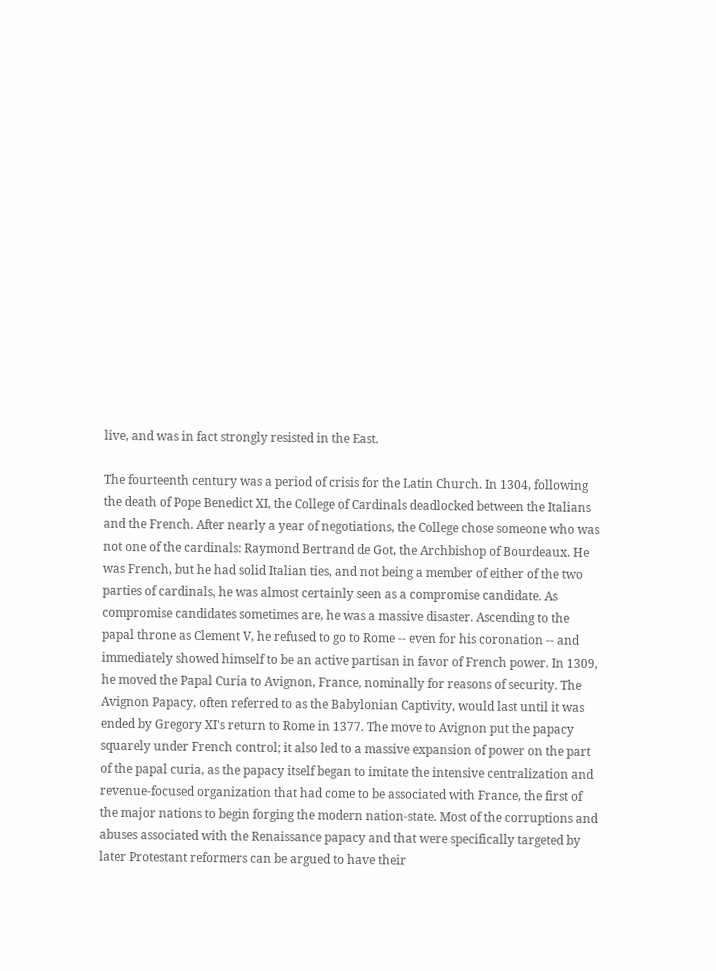live, and was in fact strongly resisted in the East.

The fourteenth century was a period of crisis for the Latin Church. In 1304, following the death of Pope Benedict XI, the College of Cardinals deadlocked between the Italians and the French. After nearly a year of negotiations, the College chose someone who was not one of the cardinals: Raymond Bertrand de Got, the Archbishop of Bourdeaux. He was French, but he had solid Italian ties, and not being a member of either of the two parties of cardinals, he was almost certainly seen as a compromise candidate. As compromise candidates sometimes are, he was a massive disaster. Ascending to the papal throne as Clement V, he refused to go to Rome -- even for his coronation -- and immediately showed himself to be an active partisan in favor of French power. In 1309, he moved the Papal Curia to Avignon, France, nominally for reasons of security. The Avignon Papacy, often referred to as the Babylonian Captivity, would last until it was ended by Gregory XI's return to Rome in 1377. The move to Avignon put the papacy squarely under French control; it also led to a massive expansion of power on the part of the papal curia, as the papacy itself began to imitate the intensive centralization and revenue-focused organization that had come to be associated with France, the first of the major nations to begin forging the modern nation-state. Most of the corruptions and abuses associated with the Renaissance papacy and that were specifically targeted by later Protestant reformers can be argued to have their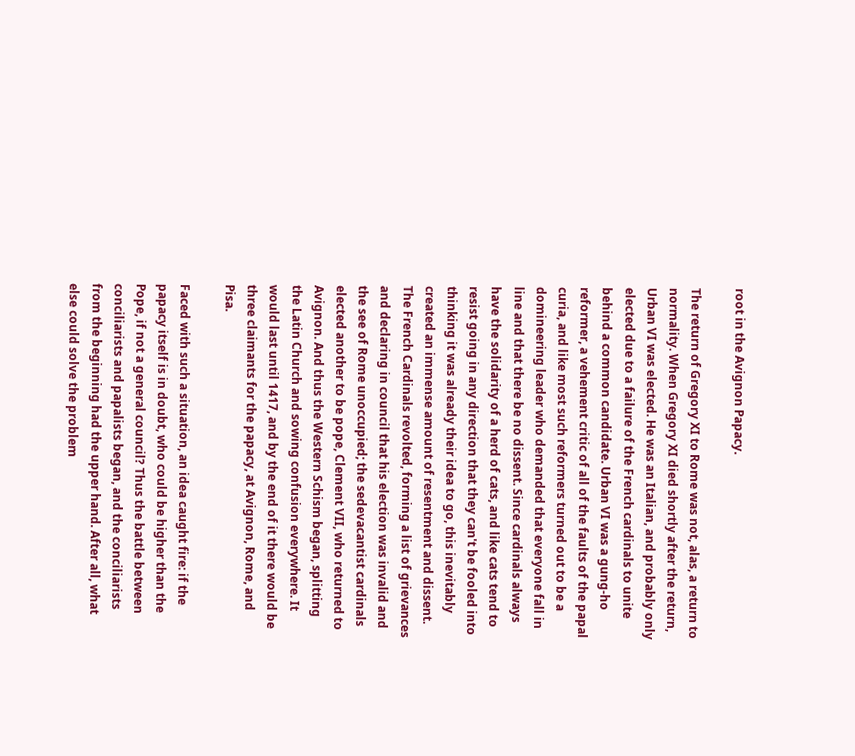root in the Avignon Papacy.

The return of Gregory XI to Rome was not, alas, a return to normality. When Gregory XI died shortly after the return, Urban VI was elected. He was an Italian, and probably only elected due to a failure of the French cardinals to unite behind a common candidate. Urban VI was a gung-ho reformer, a vehement critic of all of the faults of the papal curia, and like most such reformers turned out to be a domineering leader who demanded that everyone fall in line and that there be no dissent. Since cardinals always have the solidarity of a herd of cats, and like cats tend to resist going in any direction that they can't be fooled into thinking it was already their idea to go, this inevitably created an immense amount of resentment and dissent. The French Cardinals revolted, forming a list of grievances and declaring in council that his election was invalid and the see of Rome unoccupied; the sedevacantist cardinals elected another to be pope, Clement VII, who returned to Avignon. And thus the Western Schism began, splitting the Latin Church and sowing confusion everywhere. It would last until 1417, and by the end of it there would be three claimants for the papacy, at Avignon, Rome, and Pisa.

Faced with such a situation, an idea caught fire: if the papacy itself is in doubt, who could be higher than the Pope, if not a general council? Thus the battle between conciliarists and papalists began, and the conciliarists from the beginning had the upper hand. After all, what else could solve the problem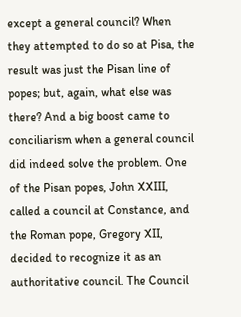except a general council? When they attempted to do so at Pisa, the result was just the Pisan line of popes; but, again, what else was there? And a big boost came to conciliarism when a general council did indeed solve the problem. One of the Pisan popes, John XXIII, called a council at Constance, and the Roman pope, Gregory XII, decided to recognize it as an authoritative council. The Council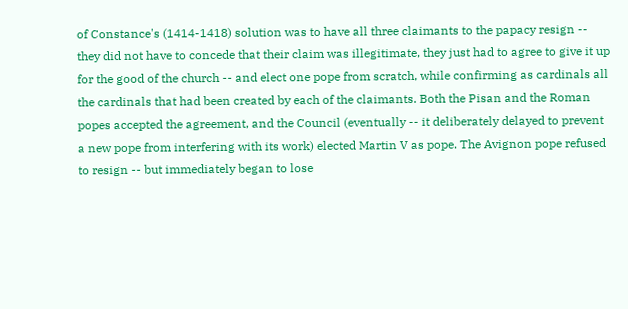of Constance's (1414-1418) solution was to have all three claimants to the papacy resign -- they did not have to concede that their claim was illegitimate, they just had to agree to give it up for the good of the church -- and elect one pope from scratch, while confirming as cardinals all the cardinals that had been created by each of the claimants. Both the Pisan and the Roman popes accepted the agreement, and the Council (eventually -- it deliberately delayed to prevent a new pope from interfering with its work) elected Martin V as pope. The Avignon pope refused to resign -- but immediately began to lose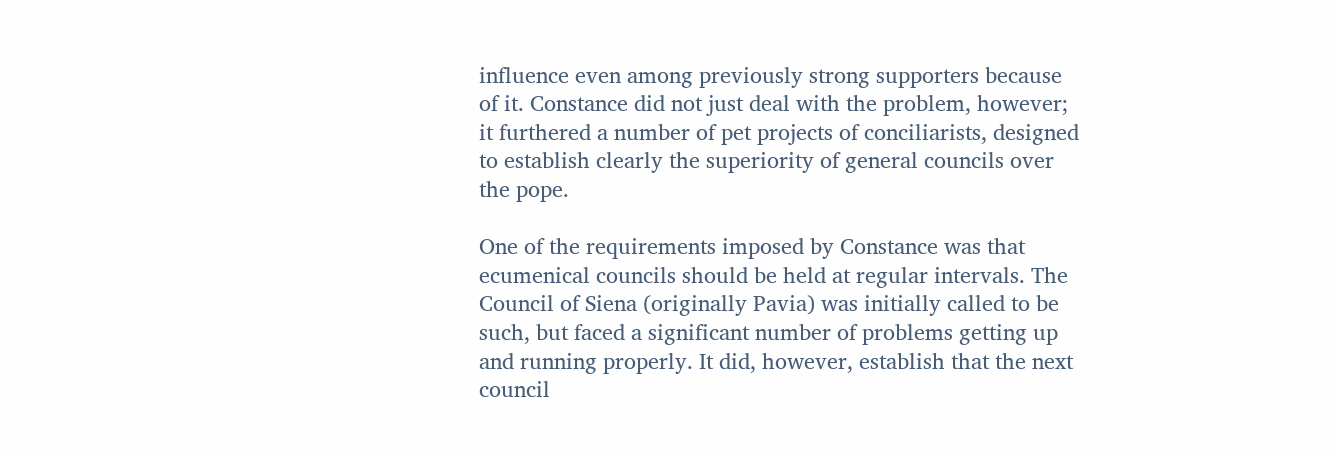influence even among previously strong supporters because of it. Constance did not just deal with the problem, however; it furthered a number of pet projects of conciliarists, designed to establish clearly the superiority of general councils over the pope.

One of the requirements imposed by Constance was that ecumenical councils should be held at regular intervals. The Council of Siena (originally Pavia) was initially called to be such, but faced a significant number of problems getting up and running properly. It did, however, establish that the next council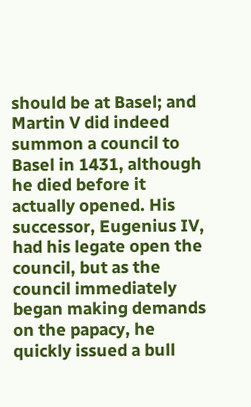should be at Basel; and Martin V did indeed summon a council to Basel in 1431, although he died before it actually opened. His successor, Eugenius IV, had his legate open the council, but as the council immediately began making demands on the papacy, he quickly issued a bull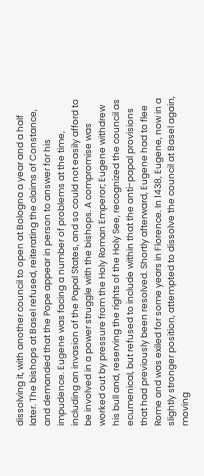dissolving it, with another council to open at Bologna a year and a half later. The bishops at Basel refused, reiterating the claims of Constance, and demanded that the Pope appear in person to answer for his impudence. Eugene was facing a number of problems at the time, including an invasion of the Papal States, and so could not easily afford to be involved in a power struggle with the bishops. A compromise was worked out by pressure from the Holy Roman Emperor; Eugene withdrew his bull and, reserving the rights of the Holy See, recognized the council as ecumenical, but refused to include within that the anti-papal provisions that had previously been resolved. Shortly afterward, Eugene had to flee Rome and was exiled for some years in Florence. In 1438, Eugene, now in a slightly stronger position, attempted to dissolve the council at Basel again, moving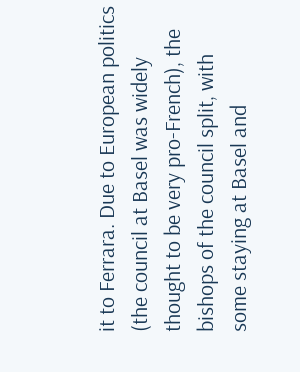it to Ferrara. Due to European politics (the council at Basel was widely thought to be very pro-French), the bishops of the council split, with some staying at Basel and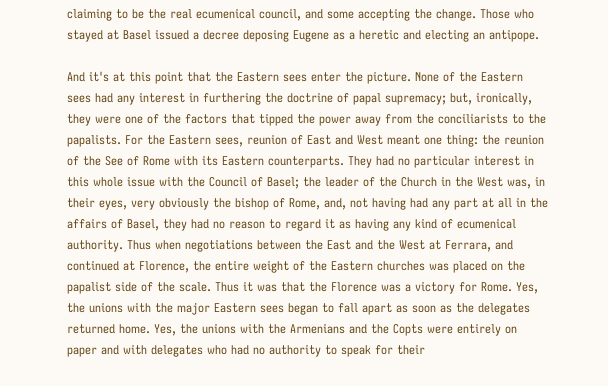claiming to be the real ecumenical council, and some accepting the change. Those who stayed at Basel issued a decree deposing Eugene as a heretic and electing an antipope.

And it's at this point that the Eastern sees enter the picture. None of the Eastern sees had any interest in furthering the doctrine of papal supremacy; but, ironically, they were one of the factors that tipped the power away from the conciliarists to the papalists. For the Eastern sees, reunion of East and West meant one thing: the reunion of the See of Rome with its Eastern counterparts. They had no particular interest in this whole issue with the Council of Basel; the leader of the Church in the West was, in their eyes, very obviously the bishop of Rome, and, not having had any part at all in the affairs of Basel, they had no reason to regard it as having any kind of ecumenical authority. Thus when negotiations between the East and the West at Ferrara, and continued at Florence, the entire weight of the Eastern churches was placed on the papalist side of the scale. Thus it was that the Florence was a victory for Rome. Yes, the unions with the major Eastern sees began to fall apart as soon as the delegates returned home. Yes, the unions with the Armenians and the Copts were entirely on paper and with delegates who had no authority to speak for their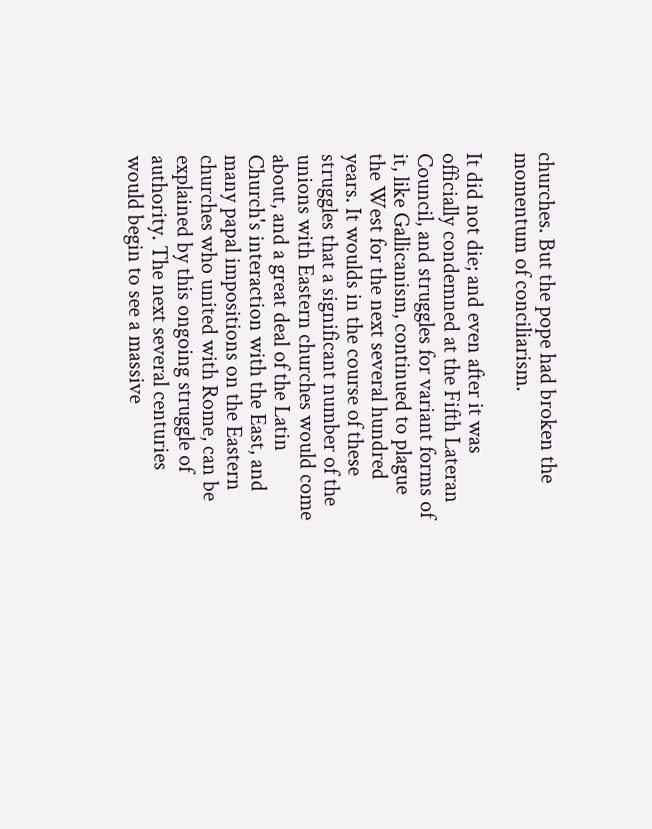churches. But the pope had broken the momentum of conciliarism.

It did not die; and even after it was officially condemned at the Fifth Lateran Council, and struggles for variant forms of it, like Gallicanism, continued to plague the West for the next several hundred years. It woulds in the course of these struggles that a significant number of the unions with Eastern churches would come about, and a great deal of the Latin Church's interaction with the East, and many papal impositions on the Eastern churches who united with Rome, can be explained by this ongoing struggle of authority. The next several centuries would begin to see a massive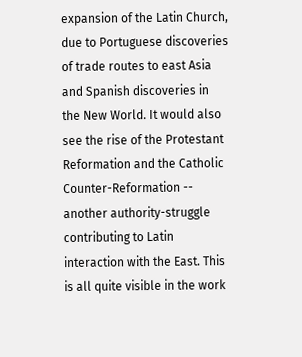expansion of the Latin Church, due to Portuguese discoveries of trade routes to east Asia and Spanish discoveries in the New World. It would also see the rise of the Protestant Reformation and the Catholic Counter-Reformation -- another authority-struggle contributing to Latin interaction with the East. This is all quite visible in the work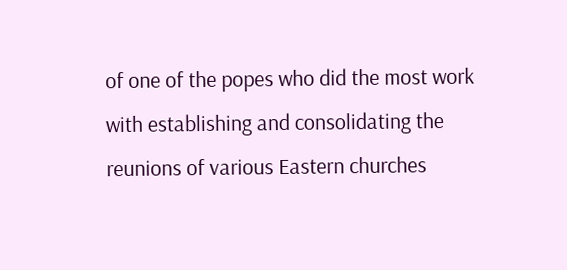of one of the popes who did the most work with establishing and consolidating the reunions of various Eastern churches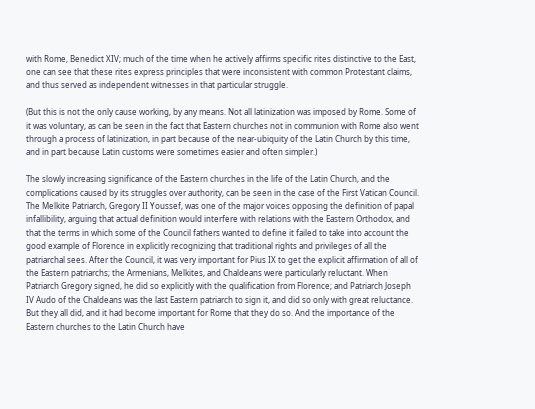with Rome, Benedict XIV; much of the time when he actively affirms specific rites distinctive to the East, one can see that these rites express principles that were inconsistent with common Protestant claims, and thus served as independent witnesses in that particular struggle.

(But this is not the only cause working, by any means. Not all latinization was imposed by Rome. Some of it was voluntary, as can be seen in the fact that Eastern churches not in communion with Rome also went through a process of latinization, in part because of the near-ubiquity of the Latin Church by this time, and in part because Latin customs were sometimes easier and often simpler.)

The slowly increasing significance of the Eastern churches in the life of the Latin Church, and the complications caused by its struggles over authority, can be seen in the case of the First Vatican Council. The Melkite Patriarch, Gregory II Youssef, was one of the major voices opposing the definition of papal infallibility, arguing that actual definition would interfere with relations with the Eastern Orthodox, and that the terms in which some of the Council fathers wanted to define it failed to take into account the good example of Florence in explicitly recognizing that traditional rights and privileges of all the patriarchal sees. After the Council, it was very important for Pius IX to get the explicit affirmation of all of the Eastern patriarchs; the Armenians, Melkites, and Chaldeans were particularly reluctant. When Patriarch Gregory signed, he did so explicitly with the qualification from Florence; and Patriarch Joseph IV Audo of the Chaldeans was the last Eastern patriarch to sign it, and did so only with great reluctance. But they all did, and it had become important for Rome that they do so. And the importance of the Eastern churches to the Latin Church have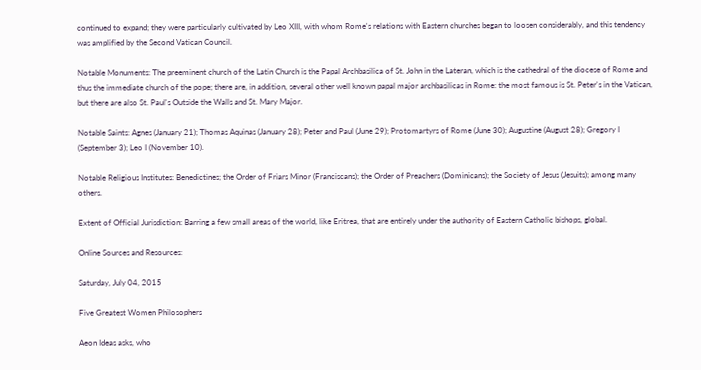continued to expand; they were particularly cultivated by Leo XIII, with whom Rome's relations with Eastern churches began to loosen considerably, and this tendency was amplified by the Second Vatican Council.

Notable Monuments: The preeminent church of the Latin Church is the Papal Archbasilica of St. John in the Lateran, which is the cathedral of the diocese of Rome and thus the immediate church of the pope; there are, in addition, several other well known papal major archbasilicas in Rome: the most famous is St. Peter's in the Vatican, but there are also St. Paul's Outside the Walls and St. Mary Major.

Notable Saints: Agnes (January 21); Thomas Aquinas (January 28); Peter and Paul (June 29); Protomartyrs of Rome (June 30); Augustine (August 28); Gregory I (September 3); Leo I (November 10).

Notable Religious Institutes: Benedictines; the Order of Friars Minor (Franciscans); the Order of Preachers (Dominicans); the Society of Jesus (Jesuits); among many others.

Extent of Official Jurisdiction: Barring a few small areas of the world, like Eritrea, that are entirely under the authority of Eastern Catholic bishops, global.

Online Sources and Resources:

Saturday, July 04, 2015

Five Greatest Women Philosophers

Aeon Ideas asks, who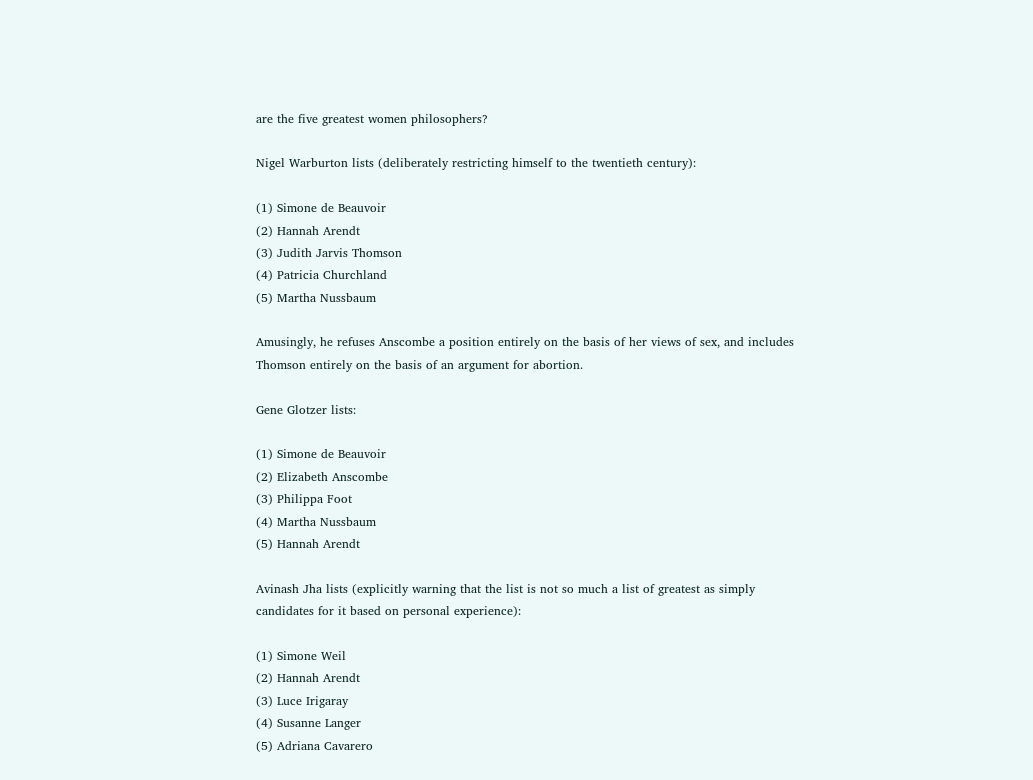are the five greatest women philosophers?

Nigel Warburton lists (deliberately restricting himself to the twentieth century):

(1) Simone de Beauvoir
(2) Hannah Arendt
(3) Judith Jarvis Thomson
(4) Patricia Churchland
(5) Martha Nussbaum

Amusingly, he refuses Anscombe a position entirely on the basis of her views of sex, and includes Thomson entirely on the basis of an argument for abortion.

Gene Glotzer lists:

(1) Simone de Beauvoir
(2) Elizabeth Anscombe
(3) Philippa Foot
(4) Martha Nussbaum
(5) Hannah Arendt

Avinash Jha lists (explicitly warning that the list is not so much a list of greatest as simply candidates for it based on personal experience):

(1) Simone Weil
(2) Hannah Arendt
(3) Luce Irigaray
(4) Susanne Langer
(5) Adriana Cavarero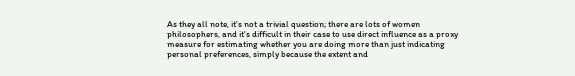As they all note, it's not a trivial question; there are lots of women philosophers, and it's difficult in their case to use direct influence as a proxy measure for estimating whether you are doing more than just indicating personal preferences, simply because the extent and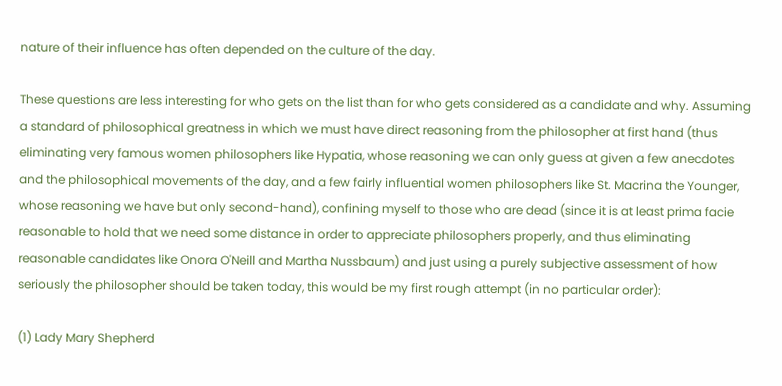nature of their influence has often depended on the culture of the day.

These questions are less interesting for who gets on the list than for who gets considered as a candidate and why. Assuming a standard of philosophical greatness in which we must have direct reasoning from the philosopher at first hand (thus eliminating very famous women philosophers like Hypatia, whose reasoning we can only guess at given a few anecdotes and the philosophical movements of the day, and a few fairly influential women philosophers like St. Macrina the Younger, whose reasoning we have but only second-hand), confining myself to those who are dead (since it is at least prima facie reasonable to hold that we need some distance in order to appreciate philosophers properly, and thus eliminating reasonable candidates like Onora O'Neill and Martha Nussbaum) and just using a purely subjective assessment of how seriously the philosopher should be taken today, this would be my first rough attempt (in no particular order):

(1) Lady Mary Shepherd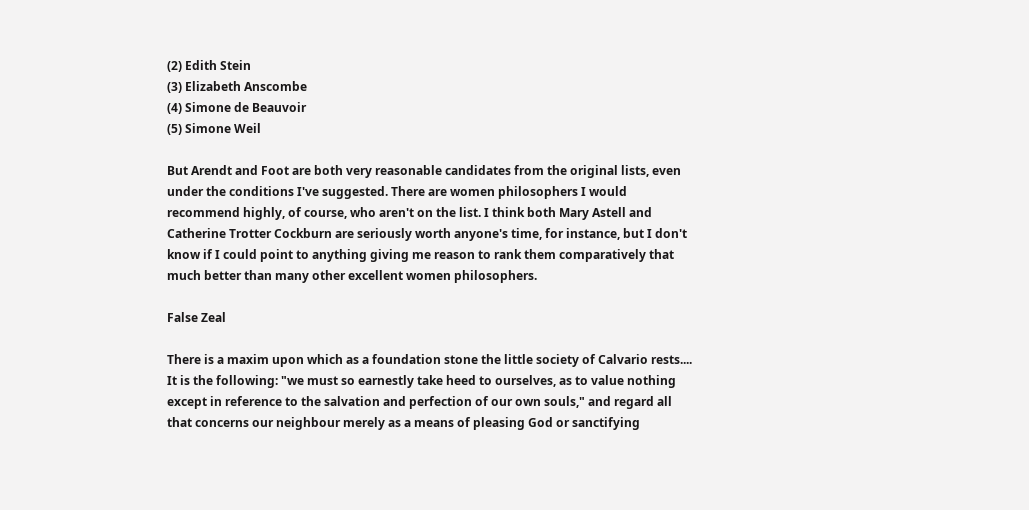(2) Edith Stein
(3) Elizabeth Anscombe
(4) Simone de Beauvoir
(5) Simone Weil

But Arendt and Foot are both very reasonable candidates from the original lists, even under the conditions I've suggested. There are women philosophers I would recommend highly, of course, who aren't on the list. I think both Mary Astell and Catherine Trotter Cockburn are seriously worth anyone's time, for instance, but I don't know if I could point to anything giving me reason to rank them comparatively that much better than many other excellent women philosophers.

False Zeal

There is a maxim upon which as a foundation stone the little society of Calvario rests.... It is the following: "we must so earnestly take heed to ourselves, as to value nothing except in reference to the salvation and perfection of our own souls," and regard all that concerns our neighbour merely as a means of pleasing God or sanctifying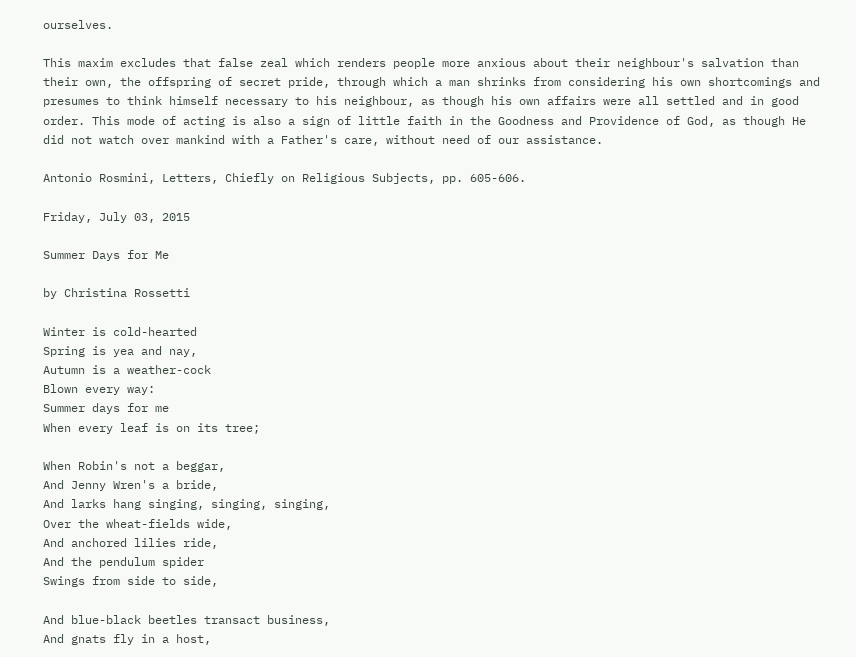ourselves.

This maxim excludes that false zeal which renders people more anxious about their neighbour's salvation than their own, the offspring of secret pride, through which a man shrinks from considering his own shortcomings and presumes to think himself necessary to his neighbour, as though his own affairs were all settled and in good order. This mode of acting is also a sign of little faith in the Goodness and Providence of God, as though He did not watch over mankind with a Father's care, without need of our assistance.

Antonio Rosmini, Letters, Chiefly on Religious Subjects, pp. 605-606.

Friday, July 03, 2015

Summer Days for Me

by Christina Rossetti

Winter is cold-hearted
Spring is yea and nay,
Autumn is a weather-cock
Blown every way:
Summer days for me
When every leaf is on its tree;

When Robin's not a beggar,
And Jenny Wren's a bride,
And larks hang singing, singing, singing,
Over the wheat-fields wide,
And anchored lilies ride,
And the pendulum spider
Swings from side to side,

And blue-black beetles transact business,
And gnats fly in a host,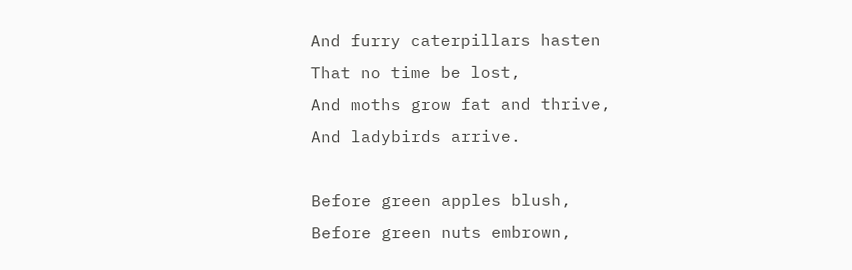And furry caterpillars hasten
That no time be lost,
And moths grow fat and thrive,
And ladybirds arrive.

Before green apples blush,
Before green nuts embrown,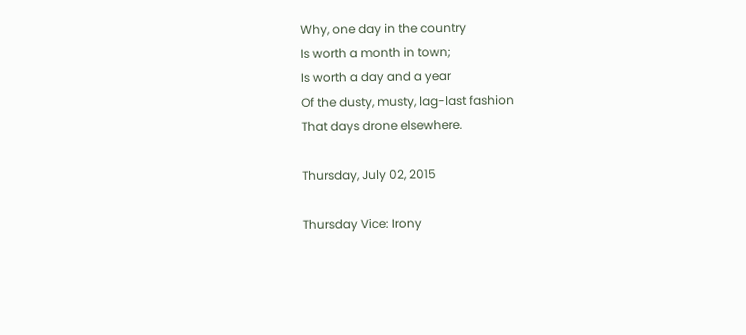Why, one day in the country
Is worth a month in town;
Is worth a day and a year
Of the dusty, musty, lag-last fashion
That days drone elsewhere.

Thursday, July 02, 2015

Thursday Vice: Irony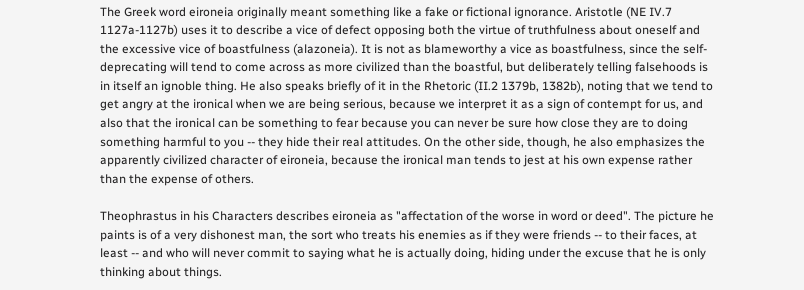The Greek word eironeia originally meant something like a fake or fictional ignorance. Aristotle (NE IV.7 1127a-1127b) uses it to describe a vice of defect opposing both the virtue of truthfulness about oneself and the excessive vice of boastfulness (alazoneia). It is not as blameworthy a vice as boastfulness, since the self-deprecating will tend to come across as more civilized than the boastful, but deliberately telling falsehoods is in itself an ignoble thing. He also speaks briefly of it in the Rhetoric (II.2 1379b, 1382b), noting that we tend to get angry at the ironical when we are being serious, because we interpret it as a sign of contempt for us, and also that the ironical can be something to fear because you can never be sure how close they are to doing something harmful to you -- they hide their real attitudes. On the other side, though, he also emphasizes the apparently civilized character of eironeia, because the ironical man tends to jest at his own expense rather than the expense of others.

Theophrastus in his Characters describes eironeia as "affectation of the worse in word or deed". The picture he paints is of a very dishonest man, the sort who treats his enemies as if they were friends -- to their faces, at least -- and who will never commit to saying what he is actually doing, hiding under the excuse that he is only thinking about things.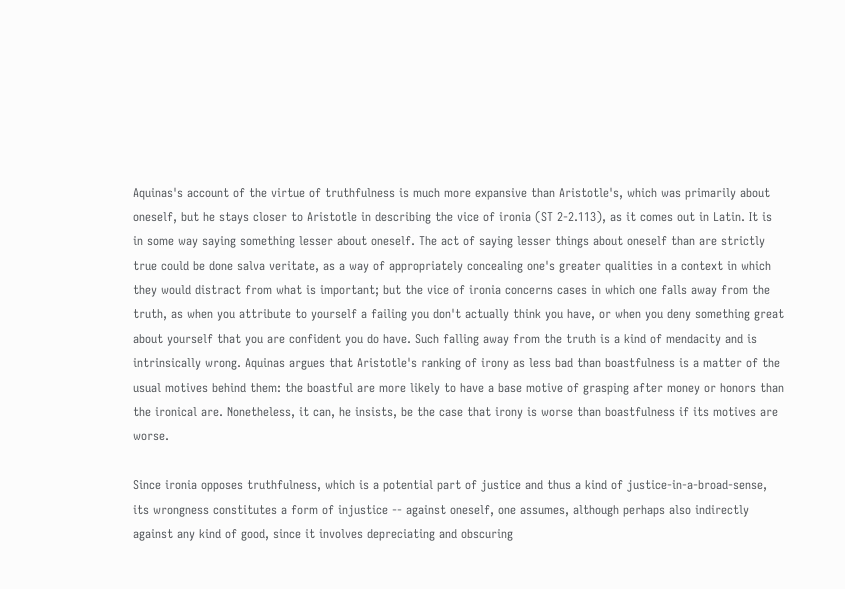Aquinas's account of the virtue of truthfulness is much more expansive than Aristotle's, which was primarily about oneself, but he stays closer to Aristotle in describing the vice of ironia (ST 2-2.113), as it comes out in Latin. It is in some way saying something lesser about oneself. The act of saying lesser things about oneself than are strictly true could be done salva veritate, as a way of appropriately concealing one's greater qualities in a context in which they would distract from what is important; but the vice of ironia concerns cases in which one falls away from the truth, as when you attribute to yourself a failing you don't actually think you have, or when you deny something great about yourself that you are confident you do have. Such falling away from the truth is a kind of mendacity and is intrinsically wrong. Aquinas argues that Aristotle's ranking of irony as less bad than boastfulness is a matter of the usual motives behind them: the boastful are more likely to have a base motive of grasping after money or honors than the ironical are. Nonetheless, it can, he insists, be the case that irony is worse than boastfulness if its motives are worse.

Since ironia opposes truthfulness, which is a potential part of justice and thus a kind of justice-in-a-broad-sense, its wrongness constitutes a form of injustice -- against oneself, one assumes, although perhaps also indirectly against any kind of good, since it involves depreciating and obscuring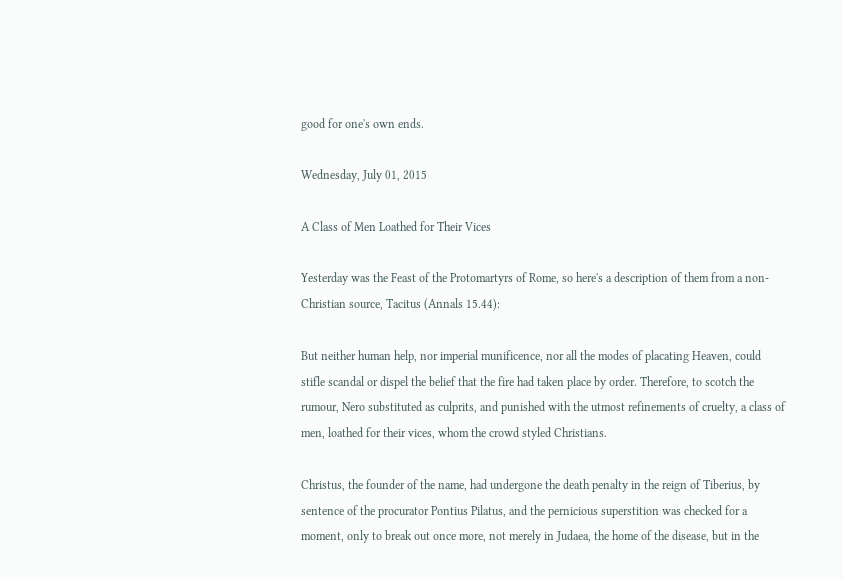good for one's own ends.

Wednesday, July 01, 2015

A Class of Men Loathed for Their Vices

Yesterday was the Feast of the Protomartyrs of Rome, so here's a description of them from a non-Christian source, Tacitus (Annals 15.44):

But neither human help, nor imperial munificence, nor all the modes of placating Heaven, could stifle scandal or dispel the belief that the fire had taken place by order. Therefore, to scotch the rumour, Nero substituted as culprits, and punished with the utmost refinements of cruelty, a class of men, loathed for their vices, whom the crowd styled Christians.

Christus, the founder of the name, had undergone the death penalty in the reign of Tiberius, by sentence of the procurator Pontius Pilatus, and the pernicious superstition was checked for a moment, only to break out once more, not merely in Judaea, the home of the disease, but in the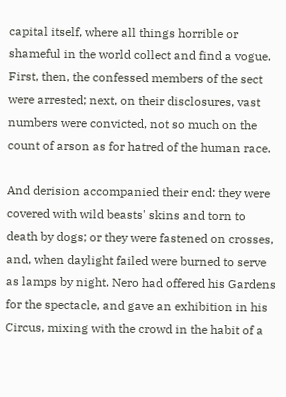capital itself, where all things horrible or shameful in the world collect and find a vogue. First, then, the confessed members of the sect were arrested; next, on their disclosures, vast numbers were convicted, not so much on the count of arson as for hatred of the human race.

And derision accompanied their end: they were covered with wild beasts' skins and torn to death by dogs; or they were fastened on crosses, and, when daylight failed were burned to serve as lamps by night. Nero had offered his Gardens for the spectacle, and gave an exhibition in his Circus, mixing with the crowd in the habit of a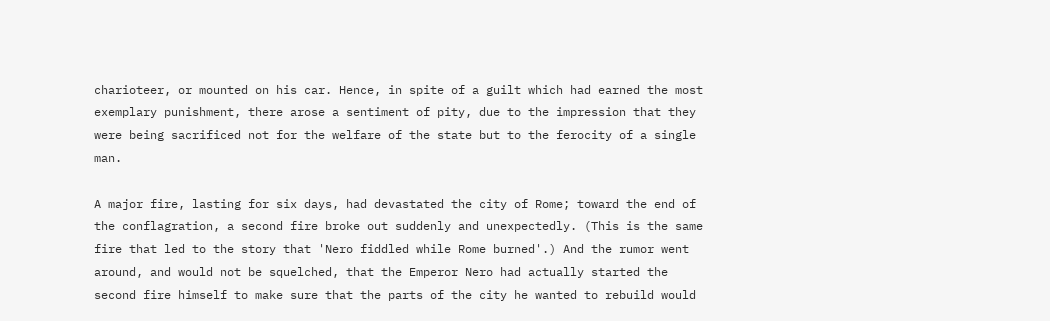charioteer, or mounted on his car. Hence, in spite of a guilt which had earned the most exemplary punishment, there arose a sentiment of pity, due to the impression that they were being sacrificed not for the welfare of the state but to the ferocity of a single man.

A major fire, lasting for six days, had devastated the city of Rome; toward the end of the conflagration, a second fire broke out suddenly and unexpectedly. (This is the same fire that led to the story that 'Nero fiddled while Rome burned'.) And the rumor went around, and would not be squelched, that the Emperor Nero had actually started the second fire himself to make sure that the parts of the city he wanted to rebuild would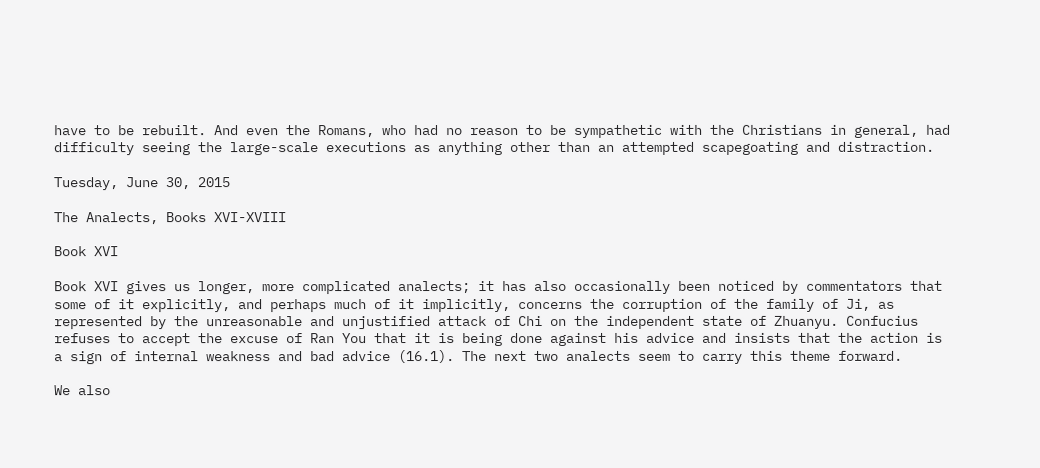have to be rebuilt. And even the Romans, who had no reason to be sympathetic with the Christians in general, had difficulty seeing the large-scale executions as anything other than an attempted scapegoating and distraction.

Tuesday, June 30, 2015

The Analects, Books XVI-XVIII

Book XVI

Book XVI gives us longer, more complicated analects; it has also occasionally been noticed by commentators that some of it explicitly, and perhaps much of it implicitly, concerns the corruption of the family of Ji, as represented by the unreasonable and unjustified attack of Chi on the independent state of Zhuanyu. Confucius refuses to accept the excuse of Ran You that it is being done against his advice and insists that the action is a sign of internal weakness and bad advice (16.1). The next two analects seem to carry this theme forward.

We also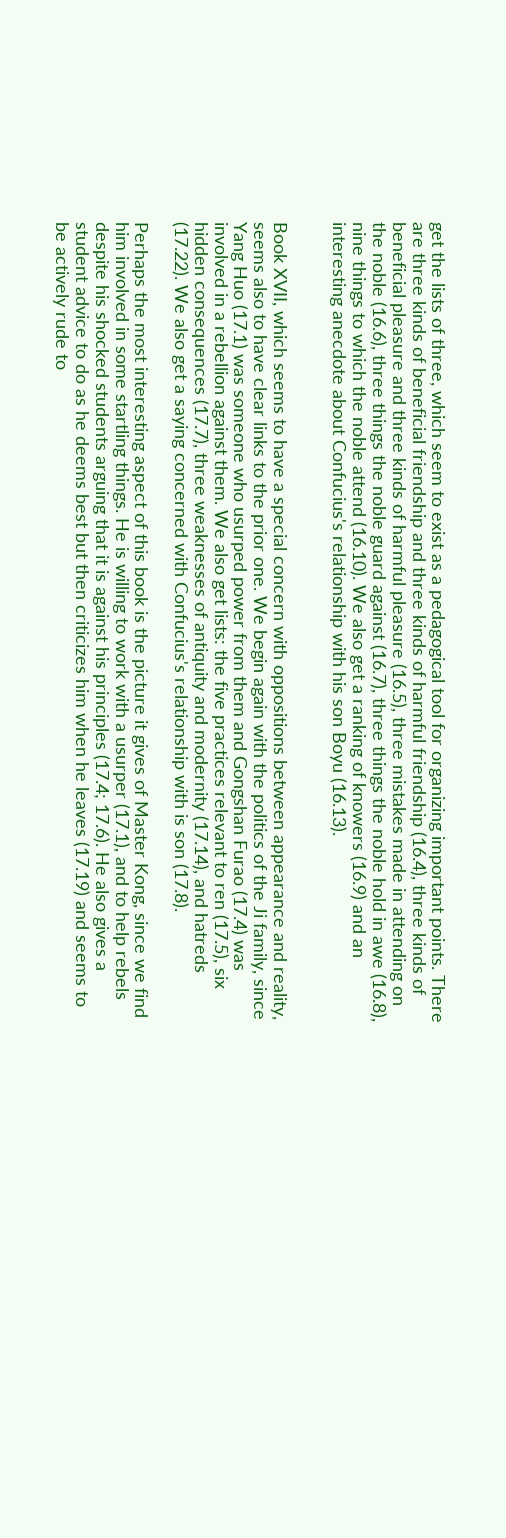get the lists of three, which seem to exist as a pedagogical tool for organizing important points. There are three kinds of beneficial friendship and three kinds of harmful friendship (16.4), three kinds of beneficial pleasure and three kinds of harmful pleasure (16.5), three mistakes made in attending on the noble (16.6), three things the noble guard against (16.7), three things the noble hold in awe (16.8), nine things to which the noble attend (16.10). We also get a ranking of knowers (16.9) and an interesting anecdote about Confucius's relationship with his son Boyu (16.13).


Book XVII, which seems to have a special concern with oppositions between appearance and reality, seems also to have clear links to the prior one. We begin again with the politics of the Ji family, since Yang Huo (17.1) was someone who usurped power from them and Gongshan Furao (17.4) was involved in a rebellion against them. We also get lists: the five practices relevant to ren (17.5), six hidden consequences (17.7), three weaknesses of antiquity and modernity (17.14), and hatreds (17.22). We also get a saying concerned with Confucius's relationship with is son (17.8).

Perhaps the most interesting aspect of this book is the picture it gives of Master Kong, since we find him involved in some startling things. He is willing to work with a usurper (17.1), and to help rebels despite his shocked students arguing that it is against his principles (17.4; 17.6). He also gives a student advice to do as he deems best but then criticizes him when he leaves (17.19) and seems to be actively rude to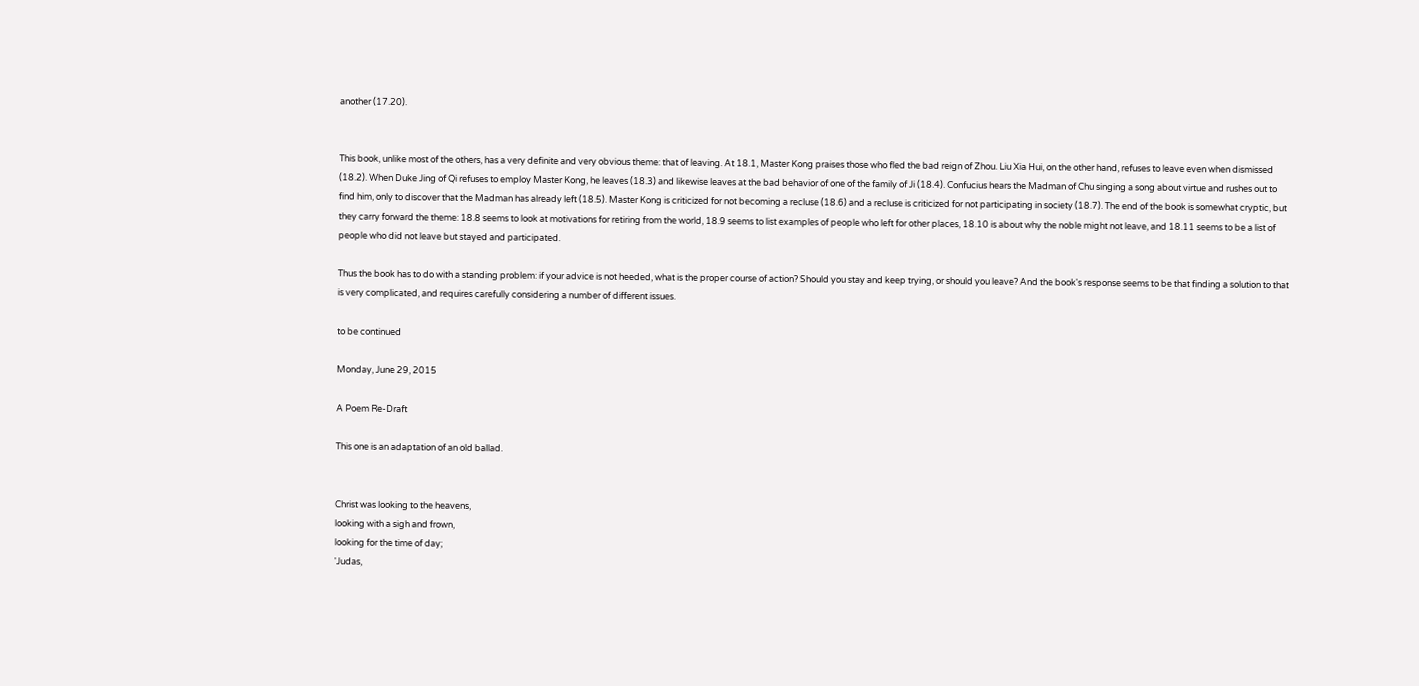another (17.20).


This book, unlike most of the others, has a very definite and very obvious theme: that of leaving. At 18.1, Master Kong praises those who fled the bad reign of Zhou. Liu Xia Hui, on the other hand, refuses to leave even when dismissed (18.2). When Duke Jing of Qi refuses to employ Master Kong, he leaves (18.3) and likewise leaves at the bad behavior of one of the family of Ji (18.4). Confucius hears the Madman of Chu singing a song about virtue and rushes out to find him, only to discover that the Madman has already left (18.5). Master Kong is criticized for not becoming a recluse (18.6) and a recluse is criticized for not participating in society (18.7). The end of the book is somewhat cryptic, but they carry forward the theme: 18.8 seems to look at motivations for retiring from the world, 18.9 seems to list examples of people who left for other places, 18.10 is about why the noble might not leave, and 18.11 seems to be a list of people who did not leave but stayed and participated.

Thus the book has to do with a standing problem: if your advice is not heeded, what is the proper course of action? Should you stay and keep trying, or should you leave? And the book's response seems to be that finding a solution to that is very complicated, and requires carefully considering a number of different issues.

to be continued

Monday, June 29, 2015

A Poem Re-Draft

This one is an adaptation of an old ballad.


Christ was looking to the heavens,
looking with a sigh and frown,
looking for the time of day;
'Judas,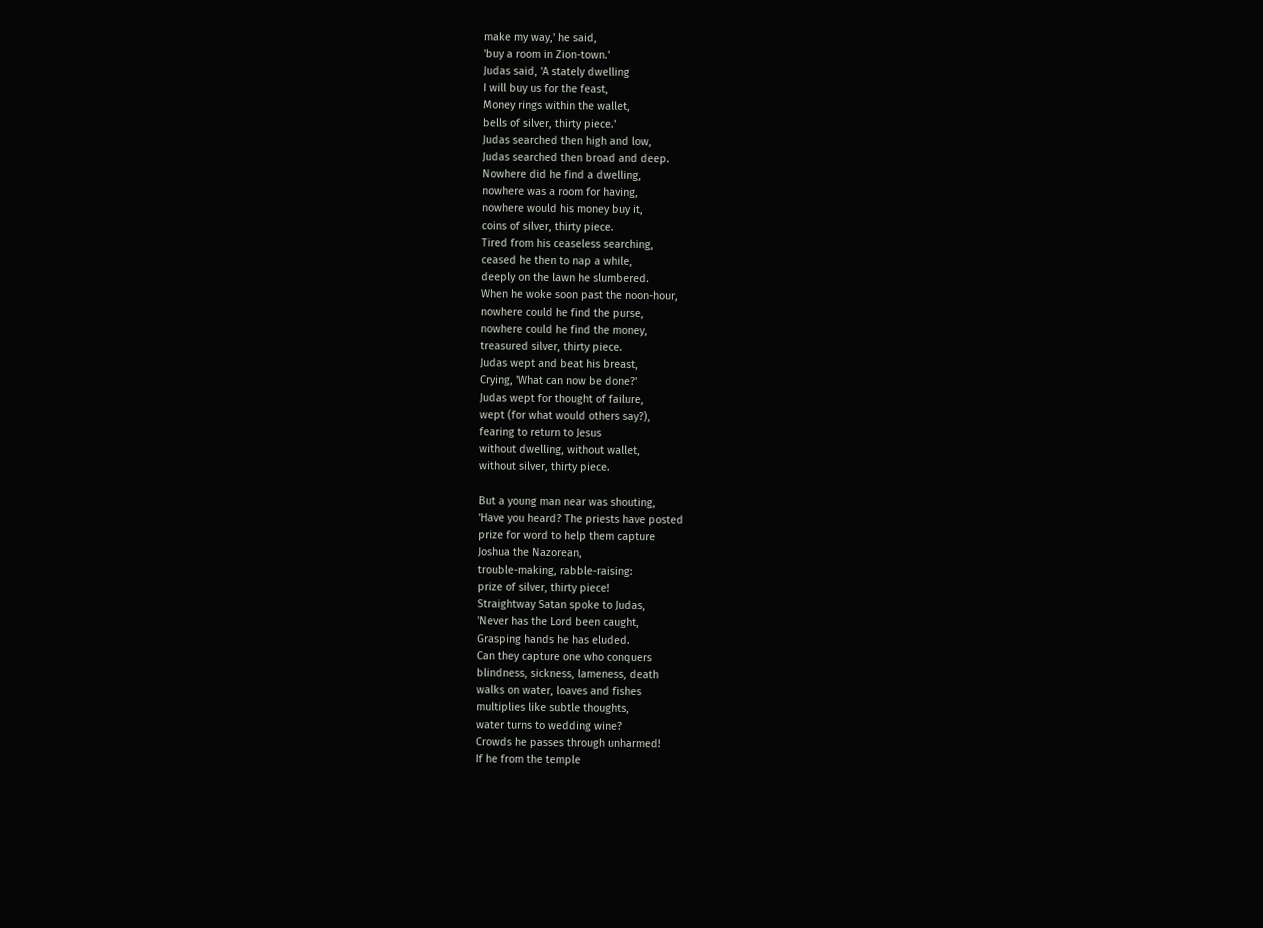make my way,' he said,
'buy a room in Zion-town.'
Judas said, 'A stately dwelling
I will buy us for the feast,
Money rings within the wallet,
bells of silver, thirty piece.'
Judas searched then high and low,
Judas searched then broad and deep.
Nowhere did he find a dwelling,
nowhere was a room for having,
nowhere would his money buy it,
coins of silver, thirty piece.
Tired from his ceaseless searching,
ceased he then to nap a while,
deeply on the lawn he slumbered.
When he woke soon past the noon-hour,
nowhere could he find the purse,
nowhere could he find the money,
treasured silver, thirty piece.
Judas wept and beat his breast,
Crying, 'What can now be done?'
Judas wept for thought of failure,
wept (for what would others say?),
fearing to return to Jesus
without dwelling, without wallet,
without silver, thirty piece.

But a young man near was shouting,
'Have you heard? The priests have posted
prize for word to help them capture
Joshua the Nazorean,
trouble-making, rabble-raising:
prize of silver, thirty piece!
Straightway Satan spoke to Judas,
'Never has the Lord been caught,
Grasping hands he has eluded.
Can they capture one who conquers
blindness, sickness, lameness, death
walks on water, loaves and fishes
multiplies like subtle thoughts,
water turns to wedding wine?
Crowds he passes through unharmed!
If he from the temple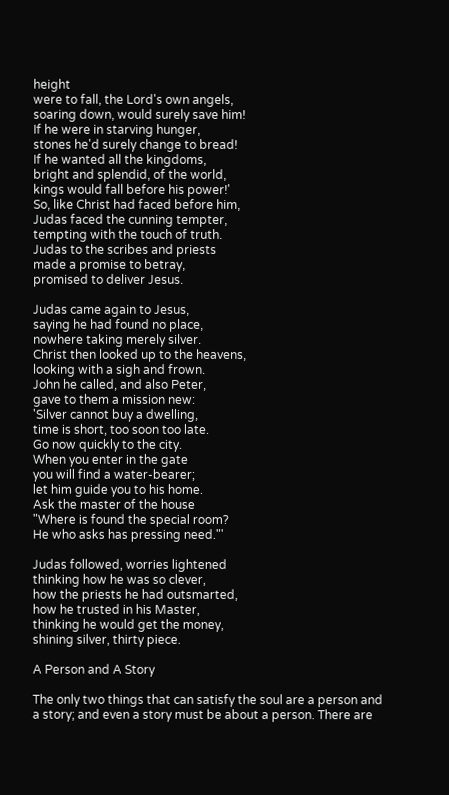height
were to fall, the Lord's own angels,
soaring down, would surely save him!
If he were in starving hunger,
stones he'd surely change to bread!
If he wanted all the kingdoms,
bright and splendid, of the world,
kings would fall before his power!'
So, like Christ had faced before him,
Judas faced the cunning tempter,
tempting with the touch of truth.
Judas to the scribes and priests
made a promise to betray,
promised to deliver Jesus.

Judas came again to Jesus,
saying he had found no place,
nowhere taking merely silver.
Christ then looked up to the heavens,
looking with a sigh and frown.
John he called, and also Peter,
gave to them a mission new:
'Silver cannot buy a dwelling,
time is short, too soon too late.
Go now quickly to the city.
When you enter in the gate
you will find a water-bearer;
let him guide you to his home.
Ask the master of the house
"Where is found the special room?
He who asks has pressing need."'

Judas followed, worries lightened
thinking how he was so clever,
how the priests he had outsmarted,
how he trusted in his Master,
thinking he would get the money,
shining silver, thirty piece.

A Person and A Story

The only two things that can satisfy the soul are a person and a story; and even a story must be about a person. There are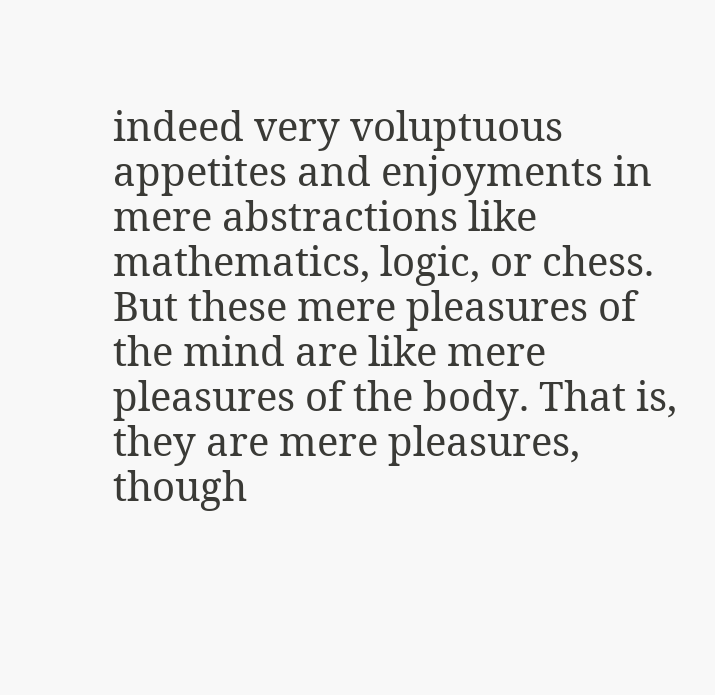indeed very voluptuous appetites and enjoyments in mere abstractions like mathematics, logic, or chess. But these mere pleasures of the mind are like mere pleasures of the body. That is, they are mere pleasures, though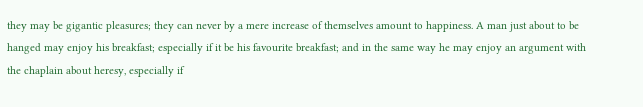they may be gigantic pleasures; they can never by a mere increase of themselves amount to happiness. A man just about to be hanged may enjoy his breakfast; especially if it be his favourite breakfast; and in the same way he may enjoy an argument with the chaplain about heresy, especially if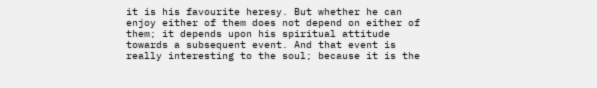it is his favourite heresy. But whether he can enjoy either of them does not depend on either of them; it depends upon his spiritual attitude towards a subsequent event. And that event is really interesting to the soul; because it is the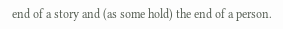end of a story and (as some hold) the end of a person.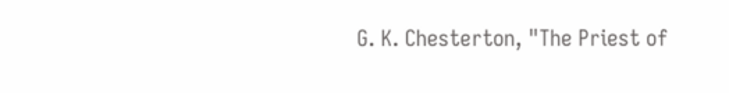G. K. Chesterton, "The Priest of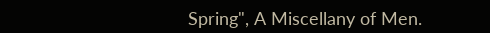Spring", A Miscellany of Men.